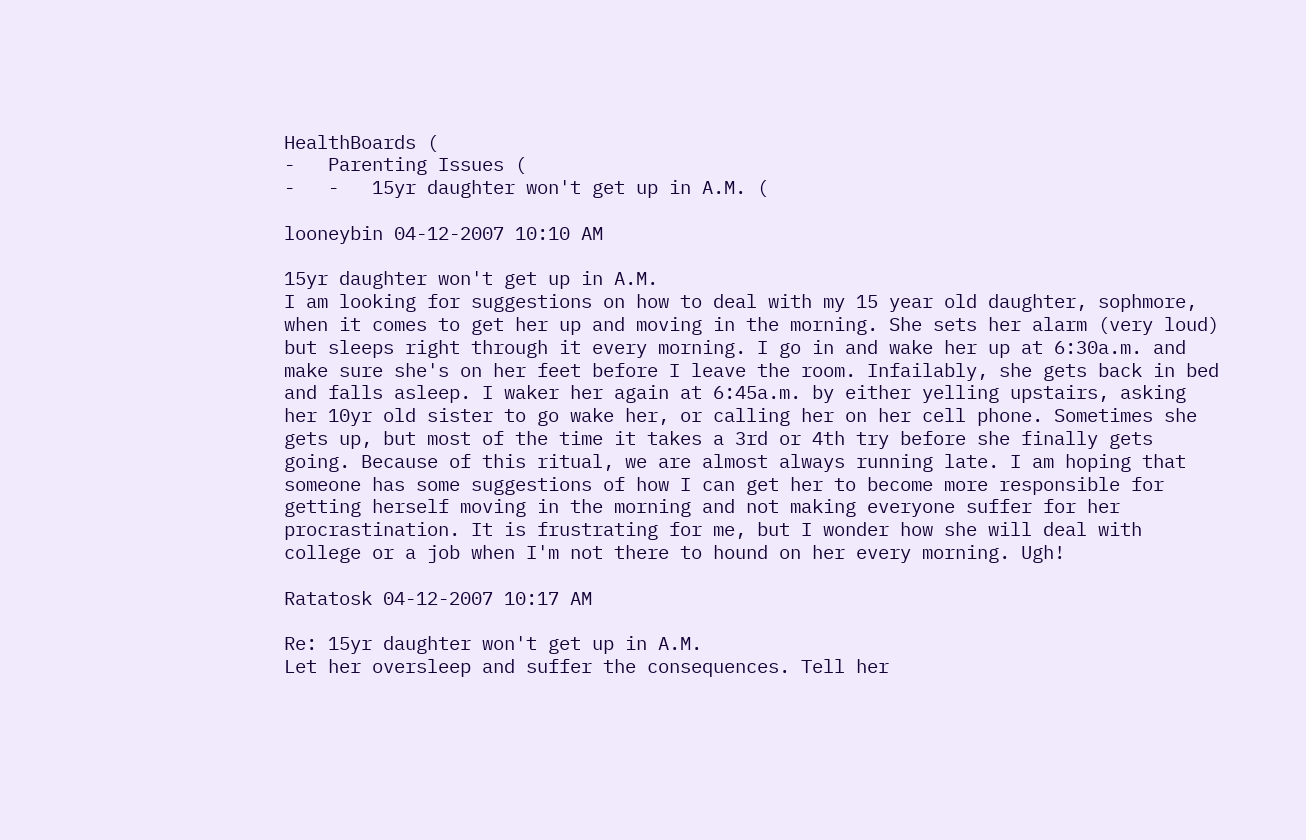HealthBoards (
-   Parenting Issues (
-   -   15yr daughter won't get up in A.M. (

looneybin 04-12-2007 10:10 AM

15yr daughter won't get up in A.M.
I am looking for suggestions on how to deal with my 15 year old daughter, sophmore, when it comes to get her up and moving in the morning. She sets her alarm (very loud) but sleeps right through it every morning. I go in and wake her up at 6:30a.m. and make sure she's on her feet before I leave the room. Infailably, she gets back in bed and falls asleep. I waker her again at 6:45a.m. by either yelling upstairs, asking her 10yr old sister to go wake her, or calling her on her cell phone. Sometimes she gets up, but most of the time it takes a 3rd or 4th try before she finally gets going. Because of this ritual, we are almost always running late. I am hoping that someone has some suggestions of how I can get her to become more responsible for getting herself moving in the morning and not making everyone suffer for her procrastination. It is frustrating for me, but I wonder how she will deal with college or a job when I'm not there to hound on her every morning. Ugh!

Ratatosk 04-12-2007 10:17 AM

Re: 15yr daughter won't get up in A.M.
Let her oversleep and suffer the consequences. Tell her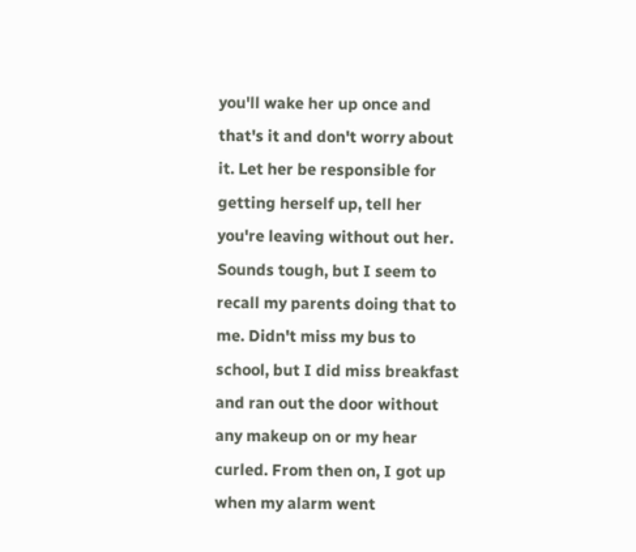you'll wake her up once and that's it and don't worry about it. Let her be responsible for getting herself up, tell her you're leaving without out her. Sounds tough, but I seem to recall my parents doing that to me. Didn't miss my bus to school, but I did miss breakfast and ran out the door without any makeup on or my hear curled. From then on, I got up when my alarm went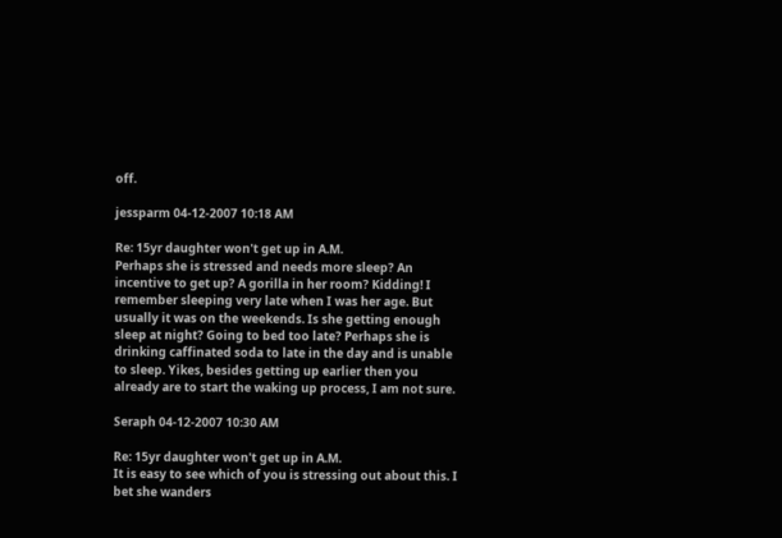off.

jessparm 04-12-2007 10:18 AM

Re: 15yr daughter won't get up in A.M.
Perhaps she is stressed and needs more sleep? An incentive to get up? A gorilla in her room? Kidding! I remember sleeping very late when I was her age. But usually it was on the weekends. Is she getting enough sleep at night? Going to bed too late? Perhaps she is drinking caffinated soda to late in the day and is unable to sleep. Yikes, besides getting up earlier then you already are to start the waking up process, I am not sure.

Seraph 04-12-2007 10:30 AM

Re: 15yr daughter won't get up in A.M.
It is easy to see which of you is stressing out about this. I bet she wanders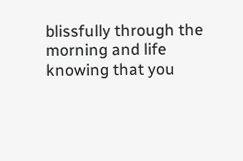blissfully through the morning and life knowing that you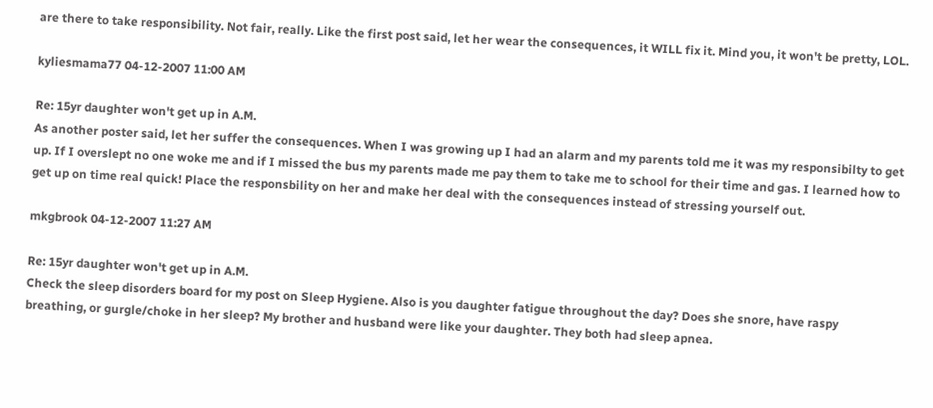are there to take responsibility. Not fair, really. Like the first post said, let her wear the consequences, it WILL fix it. Mind you, it won't be pretty, LOL.

kyliesmama77 04-12-2007 11:00 AM

Re: 15yr daughter won't get up in A.M.
As another poster said, let her suffer the consequences. When I was growing up I had an alarm and my parents told me it was my responsibilty to get up. If I overslept no one woke me and if I missed the bus my parents made me pay them to take me to school for their time and gas. I learned how to get up on time real quick! Place the responsbility on her and make her deal with the consequences instead of stressing yourself out.

mkgbrook 04-12-2007 11:27 AM

Re: 15yr daughter won't get up in A.M.
Check the sleep disorders board for my post on Sleep Hygiene. Also is you daughter fatigue throughout the day? Does she snore, have raspy breathing, or gurgle/choke in her sleep? My brother and husband were like your daughter. They both had sleep apnea.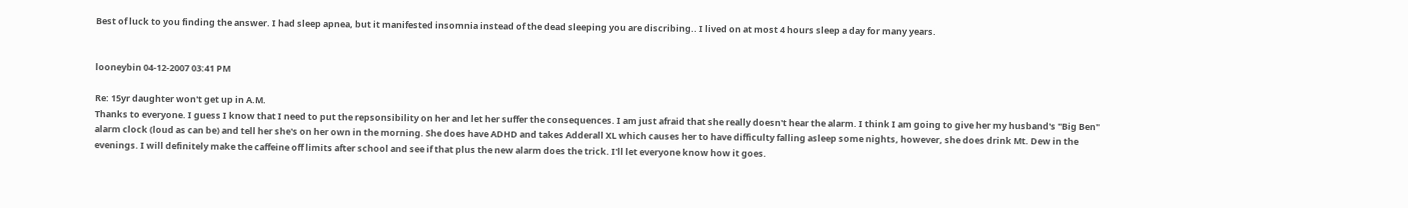Best of luck to you finding the answer. I had sleep apnea, but it manifested insomnia instead of the dead sleeping you are discribing.. I lived on at most 4 hours sleep a day for many years.


looneybin 04-12-2007 03:41 PM

Re: 15yr daughter won't get up in A.M.
Thanks to everyone. I guess I know that I need to put the repsonsibility on her and let her suffer the consequences. I am just afraid that she really doesn't hear the alarm. I think I am going to give her my husband's "Big Ben" alarm clock (loud as can be) and tell her she's on her own in the morning. She does have ADHD and takes Adderall XL which causes her to have difficulty falling asleep some nights, however, she does drink Mt. Dew in the evenings. I will definitely make the caffeine off limits after school and see if that plus the new alarm does the trick. I'll let everyone know how it goes.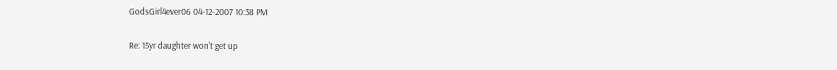GodsGirl4ever06 04-12-2007 10:38 PM

Re: 15yr daughter won't get up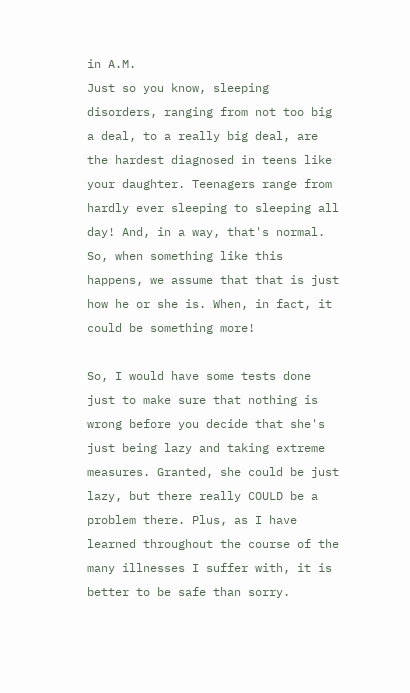in A.M.
Just so you know, sleeping disorders, ranging from not too big a deal, to a really big deal, are the hardest diagnosed in teens like your daughter. Teenagers range from hardly ever sleeping to sleeping all day! And, in a way, that's normal. So, when something like this happens, we assume that that is just how he or she is. When, in fact, it could be something more!

So, I would have some tests done just to make sure that nothing is wrong before you decide that she's just being lazy and taking extreme measures. Granted, she could be just lazy, but there really COULD be a problem there. Plus, as I have learned throughout the course of the many illnesses I suffer with, it is better to be safe than sorry.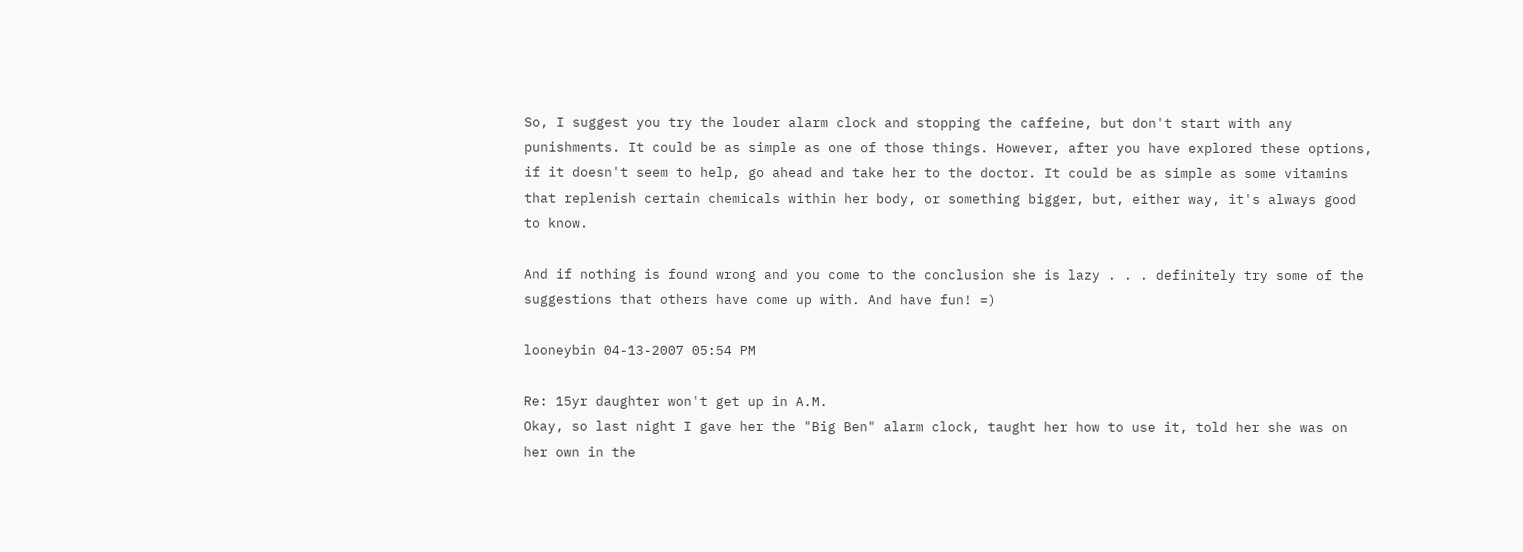So, I suggest you try the louder alarm clock and stopping the caffeine, but don't start with any punishments. It could be as simple as one of those things. However, after you have explored these options, if it doesn't seem to help, go ahead and take her to the doctor. It could be as simple as some vitamins that replenish certain chemicals within her body, or something bigger, but, either way, it's always good to know.

And if nothing is found wrong and you come to the conclusion she is lazy . . . definitely try some of the suggestions that others have come up with. And have fun! =)

looneybin 04-13-2007 05:54 PM

Re: 15yr daughter won't get up in A.M.
Okay, so last night I gave her the "Big Ben" alarm clock, taught her how to use it, told her she was on her own in the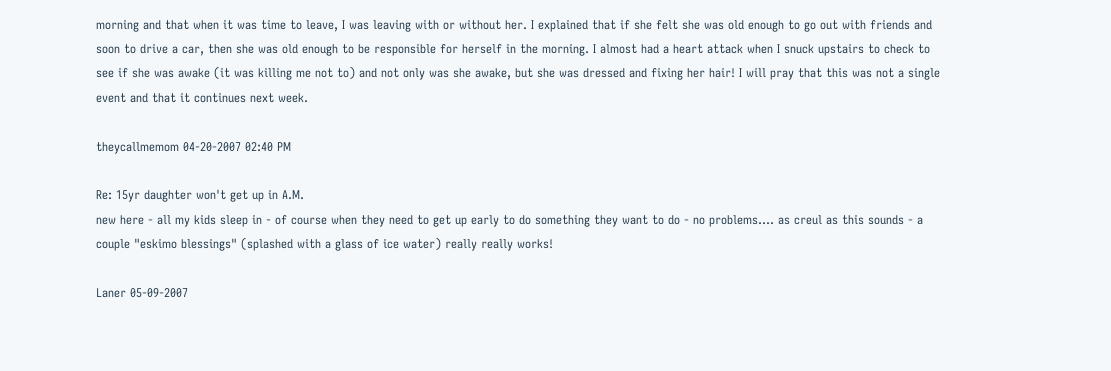morning and that when it was time to leave, I was leaving with or without her. I explained that if she felt she was old enough to go out with friends and soon to drive a car, then she was old enough to be responsible for herself in the morning. I almost had a heart attack when I snuck upstairs to check to see if she was awake (it was killing me not to) and not only was she awake, but she was dressed and fixing her hair! I will pray that this was not a single event and that it continues next week.

theycallmemom 04-20-2007 02:40 PM

Re: 15yr daughter won't get up in A.M.
new here - all my kids sleep in - of course when they need to get up early to do something they want to do - no problems.... as creul as this sounds - a couple "eskimo blessings" (splashed with a glass of ice water) really really works!

Laner 05-09-2007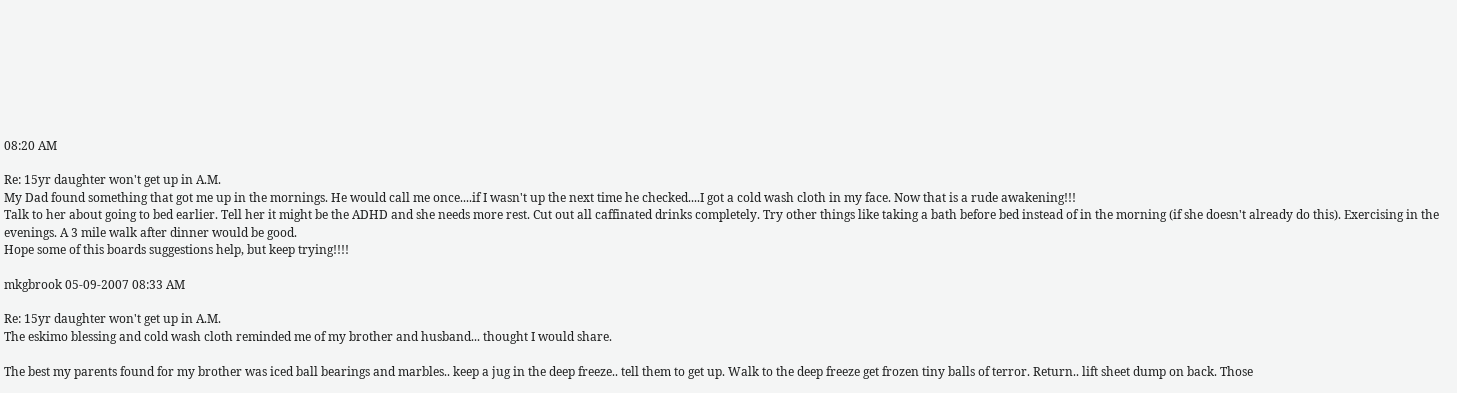08:20 AM

Re: 15yr daughter won't get up in A.M.
My Dad found something that got me up in the mornings. He would call me once....if I wasn't up the next time he checked....I got a cold wash cloth in my face. Now that is a rude awakening!!!
Talk to her about going to bed earlier. Tell her it might be the ADHD and she needs more rest. Cut out all caffinated drinks completely. Try other things like taking a bath before bed instead of in the morning (if she doesn't already do this). Exercising in the evenings. A 3 mile walk after dinner would be good.
Hope some of this boards suggestions help, but keep trying!!!!

mkgbrook 05-09-2007 08:33 AM

Re: 15yr daughter won't get up in A.M.
The eskimo blessing and cold wash cloth reminded me of my brother and husband... thought I would share.

The best my parents found for my brother was iced ball bearings and marbles.. keep a jug in the deep freeze.. tell them to get up. Walk to the deep freeze get frozen tiny balls of terror. Return.. lift sheet dump on back. Those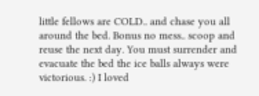little fellows are COLD.. and chase you all around the bed. Bonus no mess.. scoop and reuse the next day. You must surrender and evacuate the bed the ice balls always were victorious. :) I loved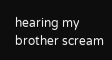hearing my brother scream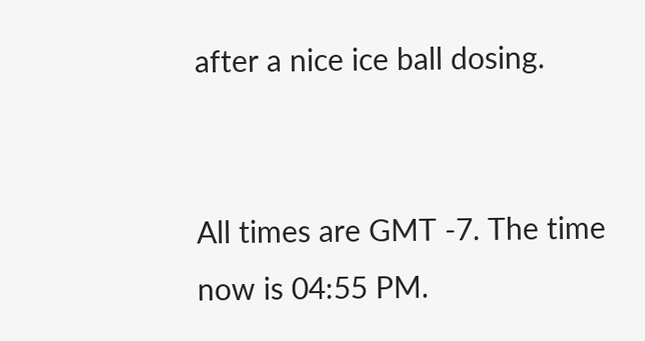after a nice ice ball dosing.


All times are GMT -7. The time now is 04:55 PM.